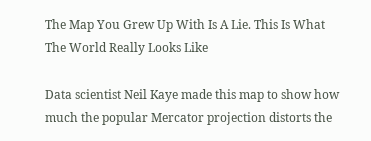The Map You Grew Up With Is A Lie. This Is What The World Really Looks Like

Data scientist Neil Kaye made this map to show how much the popular Mercator projection distorts the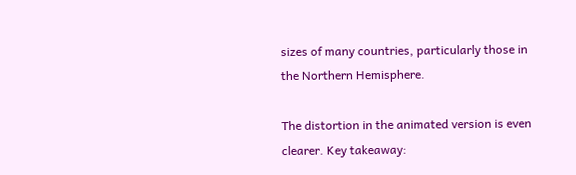sizes of many countries, particularly those in the Northern Hemisphere.

The distortion in the animated version is even clearer. Key takeaway: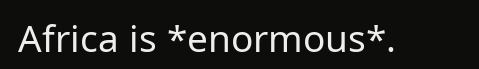Africa is *enormous*.